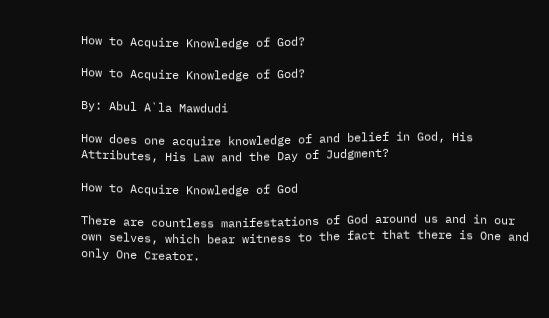How to Acquire Knowledge of God?

How to Acquire Knowledge of God?

By: Abul A`la Mawdudi

How does one acquire knowledge of and belief in God, His Attributes, His Law and the Day of Judgment?

How to Acquire Knowledge of God

There are countless manifestations of God around us and in our own selves, which bear witness to the fact that there is One and only One Creator.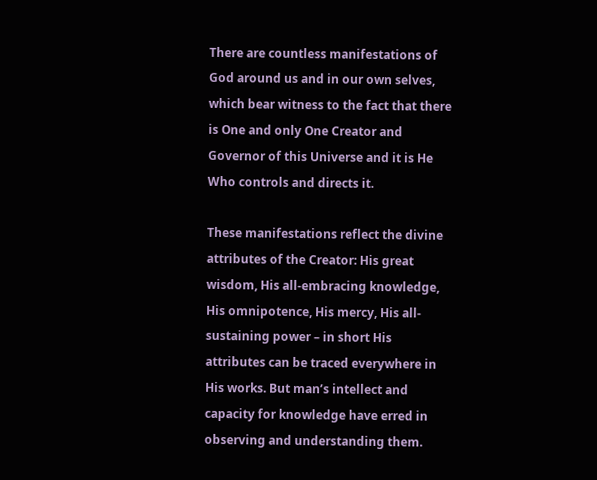There are countless manifestations of God around us and in our own selves, which bear witness to the fact that there is One and only One Creator and Governor of this Universe and it is He Who controls and directs it.

These manifestations reflect the divine attributes of the Creator: His great wisdom, His all-embracing knowledge, His omnipotence, His mercy, His all-sustaining power – in short His attributes can be traced everywhere in His works. But man’s intellect and capacity for knowledge have erred in observing and understanding them.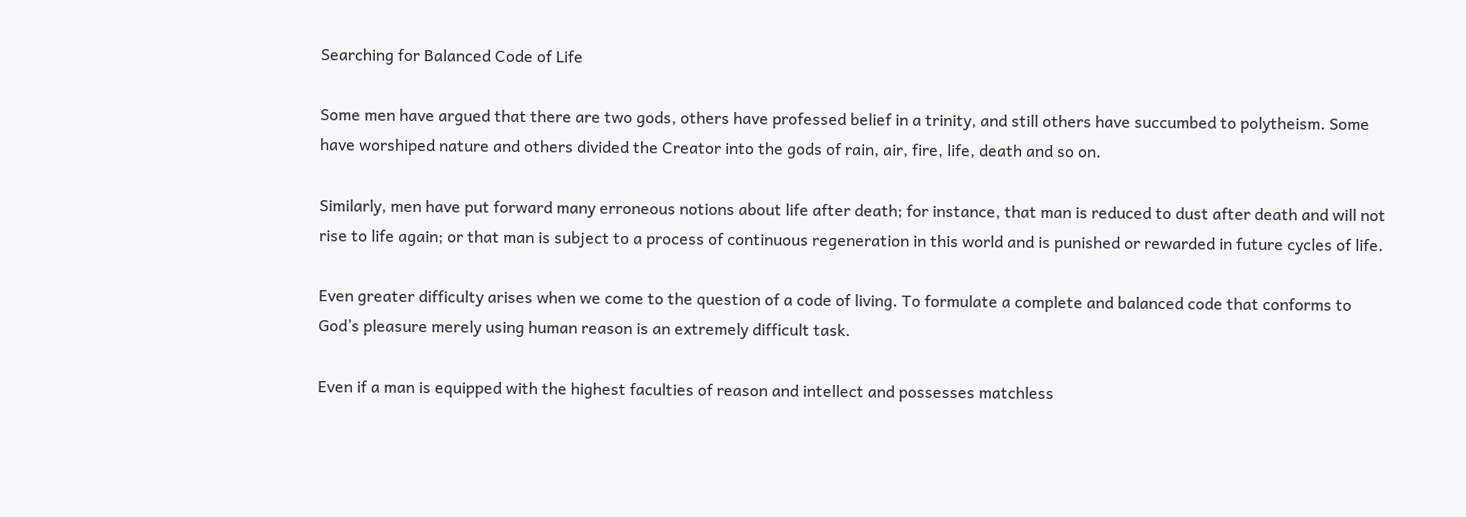Searching for Balanced Code of Life

Some men have argued that there are two gods, others have professed belief in a trinity, and still others have succumbed to polytheism. Some have worshiped nature and others divided the Creator into the gods of rain, air, fire, life, death and so on.

Similarly, men have put forward many erroneous notions about life after death; for instance, that man is reduced to dust after death and will not rise to life again; or that man is subject to a process of continuous regeneration in this world and is punished or rewarded in future cycles of life.

Even greater difficulty arises when we come to the question of a code of living. To formulate a complete and balanced code that conforms to God’s pleasure merely using human reason is an extremely difficult task.

Even if a man is equipped with the highest faculties of reason and intellect and possesses matchless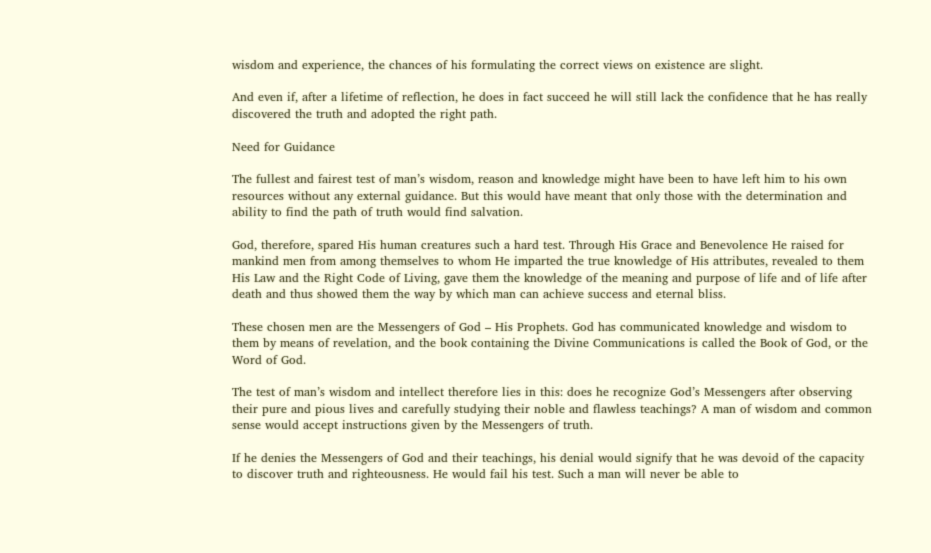wisdom and experience, the chances of his formulating the correct views on existence are slight.

And even if, after a lifetime of reflection, he does in fact succeed he will still lack the confidence that he has really discovered the truth and adopted the right path.

Need for Guidance

The fullest and fairest test of man’s wisdom, reason and knowledge might have been to have left him to his own resources without any external guidance. But this would have meant that only those with the determination and ability to find the path of truth would find salvation.

God, therefore, spared His human creatures such a hard test. Through His Grace and Benevolence He raised for mankind men from among themselves to whom He imparted the true knowledge of His attributes, revealed to them His Law and the Right Code of Living, gave them the knowledge of the meaning and purpose of life and of life after death and thus showed them the way by which man can achieve success and eternal bliss.

These chosen men are the Messengers of God – His Prophets. God has communicated knowledge and wisdom to them by means of revelation, and the book containing the Divine Communications is called the Book of God, or the Word of God.

The test of man’s wisdom and intellect therefore lies in this: does he recognize God’s Messengers after observing their pure and pious lives and carefully studying their noble and flawless teachings? A man of wisdom and common sense would accept instructions given by the Messengers of truth.

If he denies the Messengers of God and their teachings, his denial would signify that he was devoid of the capacity to discover truth and righteousness. He would fail his test. Such a man will never be able to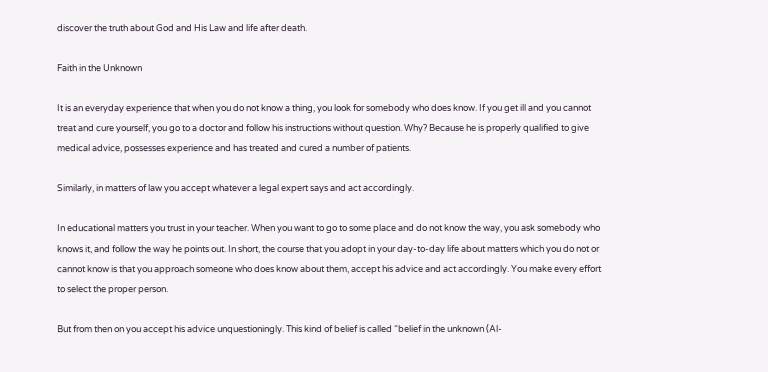discover the truth about God and His Law and life after death.

Faith in the Unknown

It is an everyday experience that when you do not know a thing, you look for somebody who does know. If you get ill and you cannot treat and cure yourself, you go to a doctor and follow his instructions without question. Why? Because he is properly qualified to give medical advice, possesses experience and has treated and cured a number of patients.

Similarly, in matters of law you accept whatever a legal expert says and act accordingly.

In educational matters you trust in your teacher. When you want to go to some place and do not know the way, you ask somebody who knows it, and follow the way he points out. In short, the course that you adopt in your day-to-day life about matters which you do not or cannot know is that you approach someone who does know about them, accept his advice and act accordingly. You make every effort to select the proper person.

But from then on you accept his advice unquestioningly. This kind of belief is called “belief in the unknown (Al-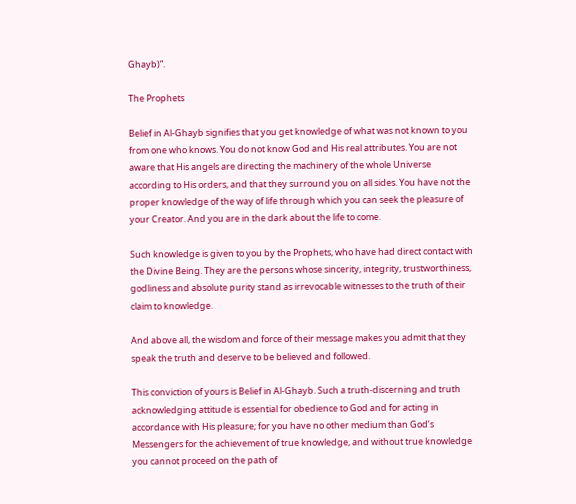Ghayb)”.

The Prophets

Belief in Al-Ghayb signifies that you get knowledge of what was not known to you from one who knows. You do not know God and His real attributes. You are not aware that His angels are directing the machinery of the whole Universe according to His orders, and that they surround you on all sides. You have not the proper knowledge of the way of life through which you can seek the pleasure of your Creator. And you are in the dark about the life to come.

Such knowledge is given to you by the Prophets, who have had direct contact with the Divine Being. They are the persons whose sincerity, integrity, trustworthiness, godliness and absolute purity stand as irrevocable witnesses to the truth of their claim to knowledge.

And above all, the wisdom and force of their message makes you admit that they speak the truth and deserve to be believed and followed.

This conviction of yours is Belief in Al-Ghayb. Such a truth-discerning and truth acknowledging attitude is essential for obedience to God and for acting in accordance with His pleasure; for you have no other medium than God’s Messengers for the achievement of true knowledge, and without true knowledge you cannot proceed on the path of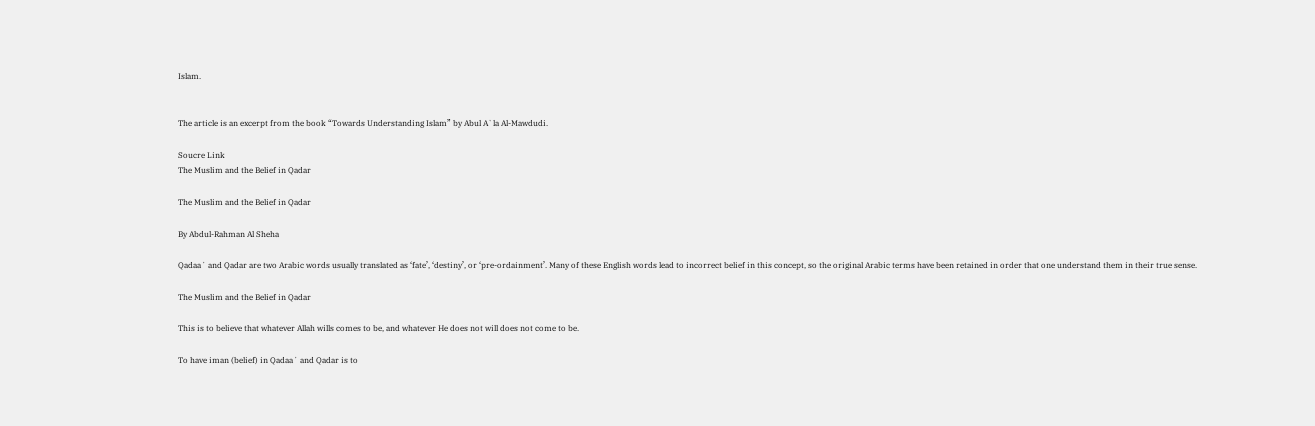Islam.


The article is an excerpt from the book “Towards Understanding Islam” by Abul A`la Al-Mawdudi.

Soucre Link
The Muslim and the Belief in Qadar

The Muslim and the Belief in Qadar

By Abdul-Rahman Al Sheha

Qadaa´ and Qadar are two Arabic words usually translated as ‘fate’, ‘destiny’, or ‘pre-ordainment’. Many of these English words lead to incorrect belief in this concept, so the original Arabic terms have been retained in order that one understand them in their true sense.

The Muslim and the Belief in Qadar

This is to believe that whatever Allah wills comes to be, and whatever He does not will does not come to be.

To have iman (belief) in Qadaa´ and Qadar is to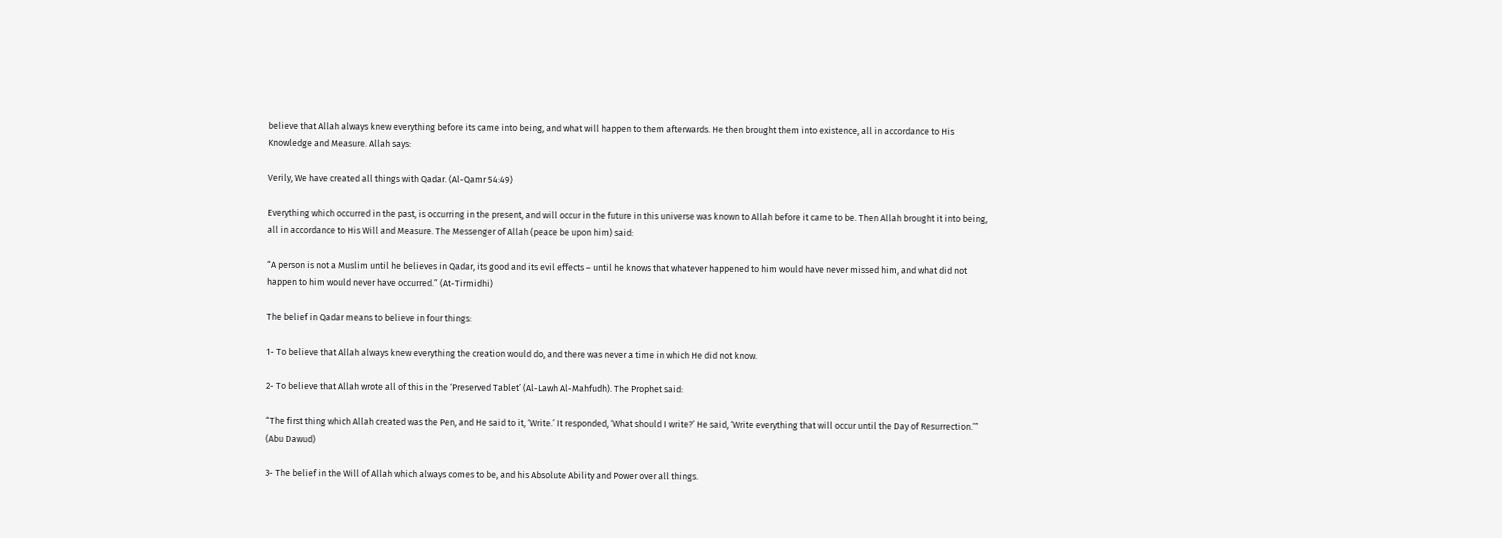believe that Allah always knew everything before its came into being, and what will happen to them afterwards. He then brought them into existence, all in accordance to His Knowledge and Measure. Allah says:

Verily, We have created all things with Qadar. (Al-Qamr 54:49)

Everything which occurred in the past, is occurring in the present, and will occur in the future in this universe was known to Allah before it came to be. Then Allah brought it into being, all in accordance to His Will and Measure. The Messenger of Allah (peace be upon him) said:

“A person is not a Muslim until he believes in Qadar, its good and its evil effects – until he knows that whatever happened to him would have never missed him, and what did not happen to him would never have occurred.” (At-Tirmidhi)

The belief in Qadar means to believe in four things:

1- To believe that Allah always knew everything the creation would do, and there was never a time in which He did not know.

2- To believe that Allah wrote all of this in the ‘Preserved Tablet’ (Al-Lawh Al-Mahfudh). The Prophet said:

“The first thing which Allah created was the Pen, and He said to it, ‘Write.’ It responded, ‘What should I write?’ He said, ‘Write everything that will occur until the Day of Resurrection.’” (Abu Dawud)

3- The belief in the Will of Allah which always comes to be, and his Absolute Ability and Power over all things.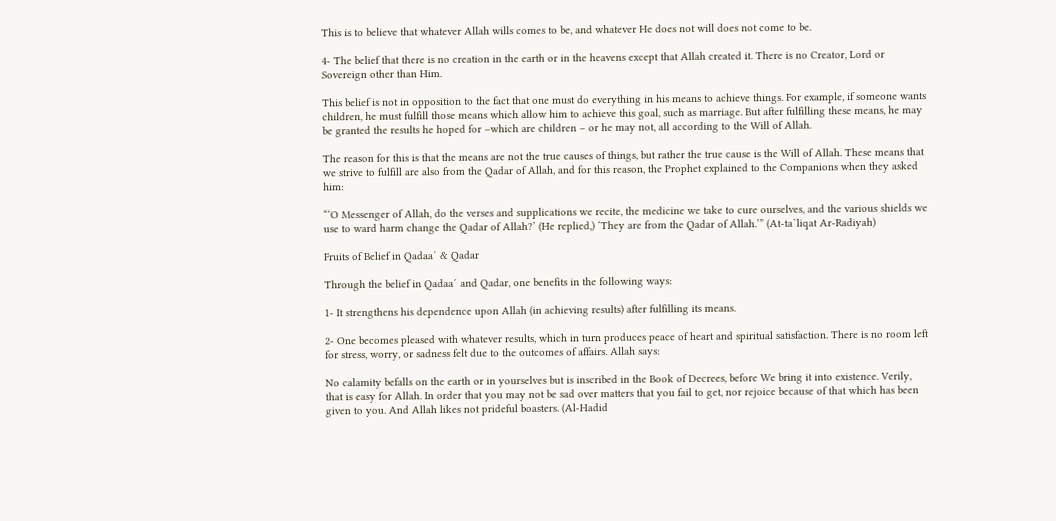This is to believe that whatever Allah wills comes to be, and whatever He does not will does not come to be.

4- The belief that there is no creation in the earth or in the heavens except that Allah created it. There is no Creator, Lord or Sovereign other than Him.

This belief is not in opposition to the fact that one must do everything in his means to achieve things. For example, if someone wants children, he must fulfill those means which allow him to achieve this goal, such as marriage. But after fulfilling these means, he may be granted the results he hoped for –which are children – or he may not, all according to the Will of Allah.

The reason for this is that the means are not the true causes of things, but rather the true cause is the Will of Allah. These means that we strive to fulfill are also from the Qadar of Allah, and for this reason, the Prophet explained to the Companions when they asked him:

“‘O Messenger of Allah, do the verses and supplications we recite, the medicine we take to cure ourselves, and the various shields we use to ward harm change the Qadar of Allah?’ (He replied,) ‘They are from the Qadar of Allah.’” (At-ta`liqat Ar-Radiyah)

Fruits of Belief in Qadaa´ & Qadar

Through the belief in Qadaa´ and Qadar, one benefits in the following ways:

1- It strengthens his dependence upon Allah (in achieving results) after fulfilling its means.

2- One becomes pleased with whatever results, which in turn produces peace of heart and spiritual satisfaction. There is no room left for stress, worry, or sadness felt due to the outcomes of affairs. Allah says:

No calamity befalls on the earth or in yourselves but is inscribed in the Book of Decrees, before We bring it into existence. Verily, that is easy for Allah. In order that you may not be sad over matters that you fail to get, nor rejoice because of that which has been given to you. And Allah likes not prideful boasters. (Al-Hadid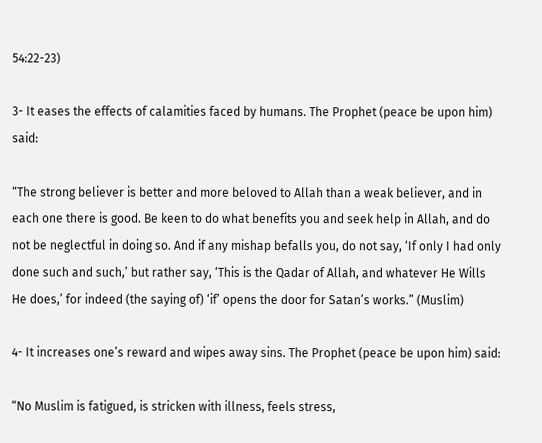54:22-23)

3- It eases the effects of calamities faced by humans. The Prophet (peace be upon him) said:

“The strong believer is better and more beloved to Allah than a weak believer, and in each one there is good. Be keen to do what benefits you and seek help in Allah, and do not be neglectful in doing so. And if any mishap befalls you, do not say, ‘If only I had only done such and such,’ but rather say, ‘This is the Qadar of Allah, and whatever He Wills He does,’ for indeed (the saying of) ‘if’ opens the door for Satan’s works.” (Muslim)

4- It increases one’s reward and wipes away sins. The Prophet (peace be upon him) said:

“No Muslim is fatigued, is stricken with illness, feels stress,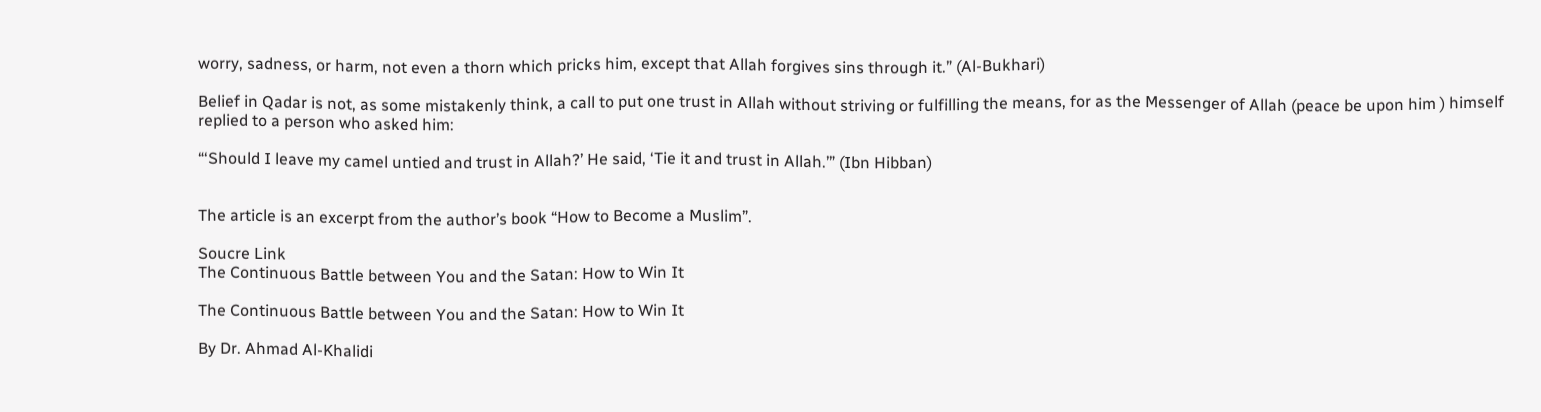worry, sadness, or harm, not even a thorn which pricks him, except that Allah forgives sins through it.” (Al-Bukhari)

Belief in Qadar is not, as some mistakenly think, a call to put one trust in Allah without striving or fulfilling the means, for as the Messenger of Allah (peace be upon him ) himself replied to a person who asked him:

“‘Should I leave my camel untied and trust in Allah?’ He said, ‘Tie it and trust in Allah.’” (Ibn Hibban)


The article is an excerpt from the author’s book “How to Become a Muslim”.

Soucre Link
The Continuous Battle between You and the Satan: How to Win It

The Continuous Battle between You and the Satan: How to Win It

By Dr. Ahmad Al-Khalidi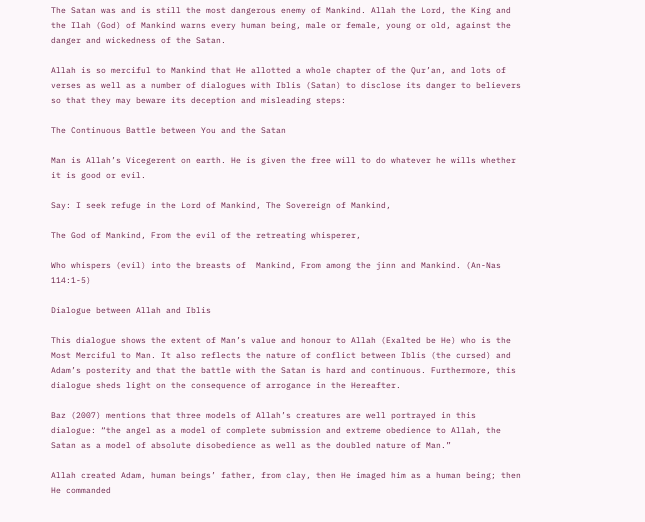The Satan was and is still the most dangerous enemy of Mankind. Allah the Lord, the King and the Ilah (God) of Mankind warns every human being, male or female, young or old, against the danger and wickedness of the Satan.

Allah is so merciful to Mankind that He allotted a whole chapter of the Qur’an, and lots of verses as well as a number of dialogues with Iblis (Satan) to disclose its danger to believers so that they may beware its deception and misleading steps:

The Continuous Battle between You and the Satan

Man is Allah’s Vicegerent on earth. He is given the free will to do whatever he wills whether it is good or evil.

Say: I seek refuge in the Lord of Mankind, The Sovereign of Mankind,

The God of Mankind, From the evil of the retreating whisperer,

Who whispers (evil) into the breasts of  Mankind, From among the jinn and Mankind. (An-Nas 114:1-5)

Dialogue between Allah and Iblis

This dialogue shows the extent of Man’s value and honour to Allah (Exalted be He) who is the Most Merciful to Man. It also reflects the nature of conflict between Iblis (the cursed) and Adam’s posterity and that the battle with the Satan is hard and continuous. Furthermore, this dialogue sheds light on the consequence of arrogance in the Hereafter.

Baz (2007) mentions that three models of Allah’s creatures are well portrayed in this dialogue: “the angel as a model of complete submission and extreme obedience to Allah, the Satan as a model of absolute disobedience as well as the doubled nature of Man.”

Allah created Adam, human beings’ father, from clay, then He imaged him as a human being; then He commanded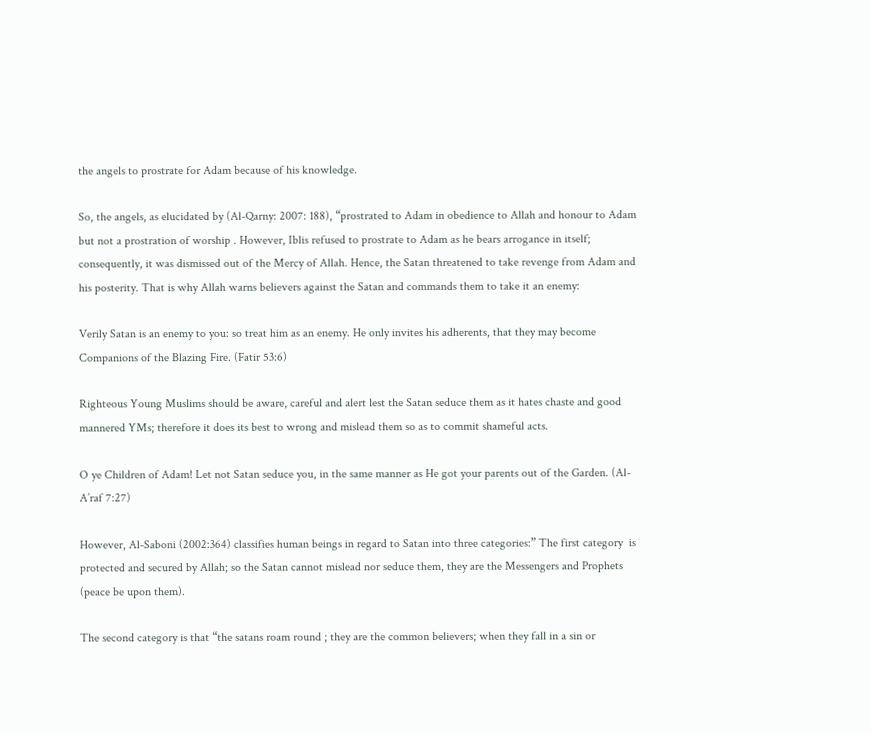the angels to prostrate for Adam because of his knowledge.

So, the angels, as elucidated by (Al-Qarny: 2007: 188), “prostrated to Adam in obedience to Allah and honour to Adam but not a prostration of worship . However, Iblis refused to prostrate to Adam as he bears arrogance in itself; consequently, it was dismissed out of the Mercy of Allah. Hence, the Satan threatened to take revenge from Adam and his posterity. That is why Allah warns believers against the Satan and commands them to take it an enemy:

Verily Satan is an enemy to you: so treat him as an enemy. He only invites his adherents, that they may become Companions of the Blazing Fire. (Fatir 53:6)

Righteous Young Muslims should be aware, careful and alert lest the Satan seduce them as it hates chaste and good mannered YMs; therefore it does its best to wrong and mislead them so as to commit shameful acts.

O ye Children of Adam! Let not Satan seduce you, in the same manner as He got your parents out of the Garden. (Al-A’raf 7:27)

However, Al-Saboni (2002:364) classifies human beings in regard to Satan into three categories:” The first category  is protected and secured by Allah; so the Satan cannot mislead nor seduce them, they are the Messengers and Prophets (peace be upon them).

The second category is that “the satans roam round ; they are the common believers; when they fall in a sin or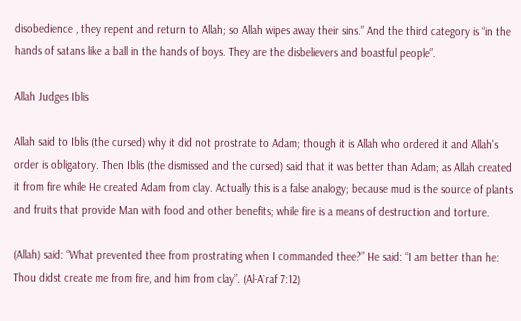disobedience , they repent and return to Allah; so Allah wipes away their sins.” And the third category is “in the hands of satans like a ball in the hands of boys. They are the disbelievers and boastful people”.

Allah Judges Iblis

Allah said to Iblis (the cursed) why it did not prostrate to Adam; though it is Allah who ordered it and Allah’s order is obligatory. Then Iblis (the dismissed and the cursed) said that it was better than Adam; as Allah created it from fire while He created Adam from clay. Actually this is a false analogy; because mud is the source of plants and fruits that provide Man with food and other benefits; while fire is a means of destruction and torture.

(Allah) said: “What prevented thee from prostrating when I commanded thee?” He said: “I am better than he: Thou didst create me from fire, and him from clay”. (Al-A`raf 7:12)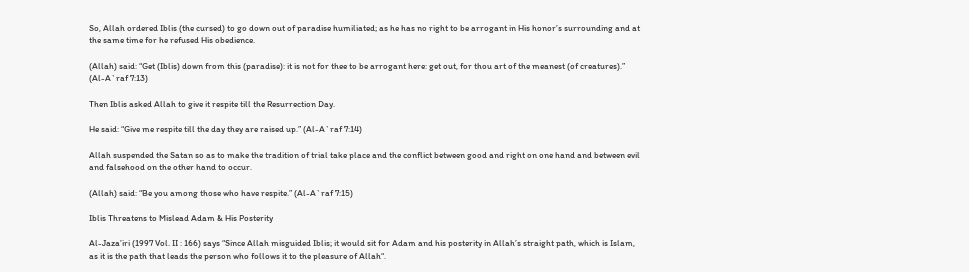So, Allah ordered Iblis (the cursed) to go down out of paradise humiliated; as he has no right to be arrogant in His honor’s surrounding and at the same time for he refused His obedience.

(Allah) said: “Get (Iblis) down from this (paradise): it is not for thee to be arrogant here: get out, for thou art of the meanest (of creatures).” (Al-A`raf 7:13)

Then Iblis asked Allah to give it respite till the Resurrection Day.

He said: “Give me respite till the day they are raised up.” (Al-A`raf 7:14)

Allah suspended the Satan so as to make the tradition of trial take place and the conflict between good and right on one hand and between evil and falsehood on the other hand to occur.

(Allah) said: “Be you among those who have respite.” (Al-A`raf 7:15)

Iblis Threatens to Mislead Adam & His Posterity

Al-Jaza’iri (1997 Vol. II : 166) says “Since Allah misguided Iblis; it would sit for Adam and his posterity in Allah’s straight path, which is Islam, as it is the path that leads the person who follows it to the pleasure of Allah“.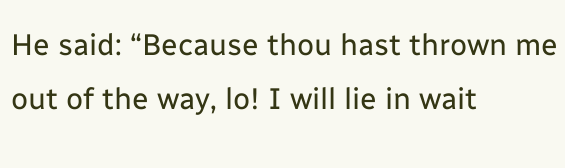He said: “Because thou hast thrown me out of the way, lo! I will lie in wait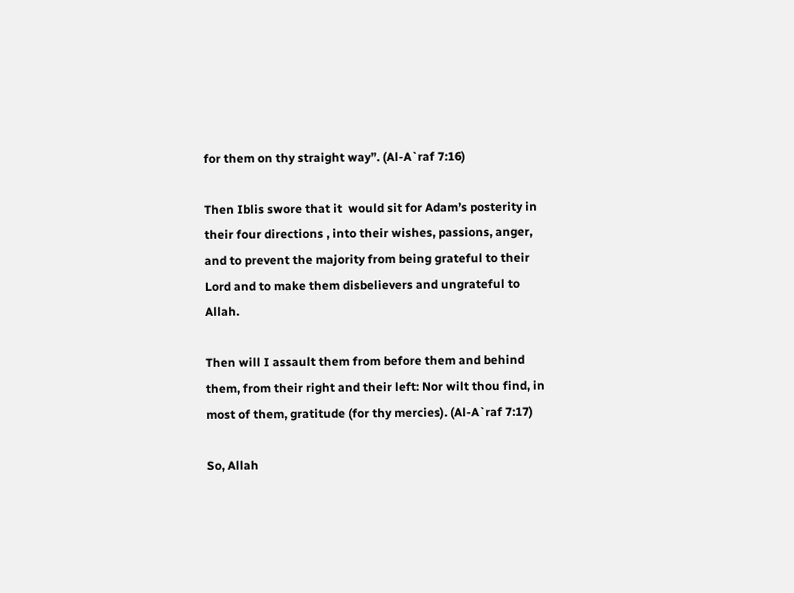for them on thy straight way”. (Al-A`raf 7:16)

Then Iblis swore that it  would sit for Adam’s posterity in their four directions , into their wishes, passions, anger, and to prevent the majority from being grateful to their Lord and to make them disbelievers and ungrateful to Allah.

Then will I assault them from before them and behind them, from their right and their left: Nor wilt thou find, in most of them, gratitude (for thy mercies). (Al-A`raf 7:17)

So, Allah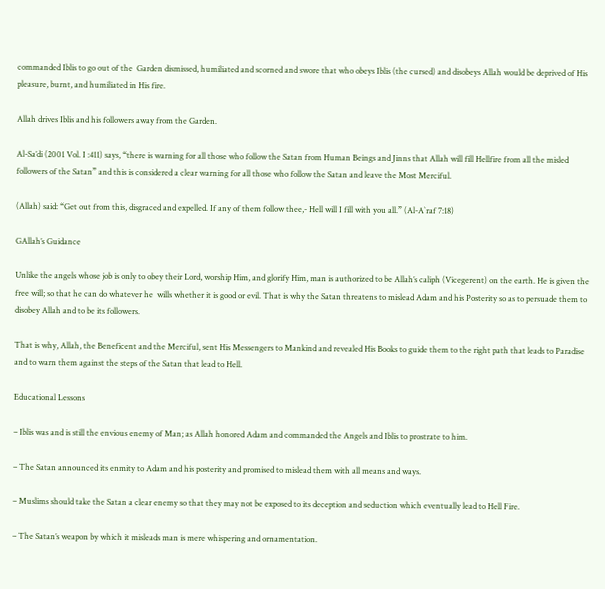commanded Iblis to go out of the  Garden dismissed, humiliated and scorned and swore that who obeys Iblis (the cursed) and disobeys Allah would be deprived of His pleasure, burnt, and humiliated in His fire.

Allah drives Iblis and his followers away from the Garden.

Al-Sa’di (2001 Vol. I :411) says, “there is warning for all those who follow the Satan from Human Beings and Jinns that Allah will fill Hellfire from all the misled followers of the Satan” and this is considered a clear warning for all those who follow the Satan and leave the Most Merciful.

(Allah) said: “Get out from this, disgraced and expelled. If any of them follow thee,- Hell will I fill with you all.” (Al-A`raf 7:18)

GAllah’s Guidance

Unlike the angels whose job is only to obey their Lord, worship Him, and glorify Him, man is authorized to be Allah’s caliph (Vicegerent) on the earth. He is given the free will; so that he can do whatever he  wills whether it is good or evil. That is why the Satan threatens to mislead Adam and his Posterity so as to persuade them to disobey Allah and to be its followers.

That is why, Allah, the Beneficent and the Merciful, sent His Messengers to Mankind and revealed His Books to guide them to the right path that leads to Paradise and to warn them against the steps of the Satan that lead to Hell.

Educational Lessons

– Iblis was and is still the envious enemy of Man; as Allah honored Adam and commanded the Angels and Iblis to prostrate to him.

– The Satan announced its enmity to Adam and his posterity and promised to mislead them with all means and ways.

– Muslims should take the Satan a clear enemy so that they may not be exposed to its deception and seduction which eventually lead to Hell Fire.

– The Satan’s weapon by which it misleads man is mere whispering and ornamentation.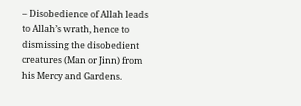– Disobedience of Allah leads to Allah’s wrath, hence to dismissing the disobedient creatures (Man or Jinn) from his Mercy and Gardens.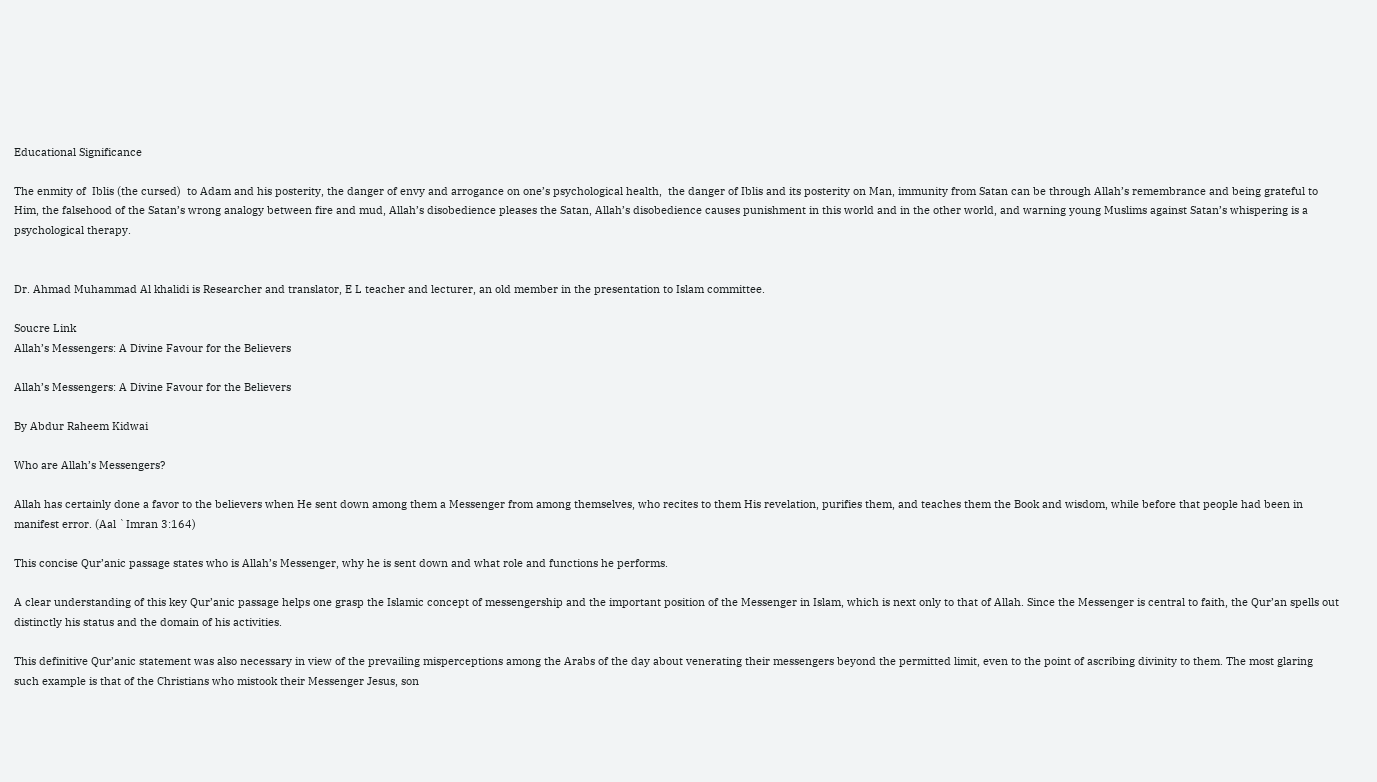Educational Significance

The enmity of  Iblis (the cursed)  to Adam and his posterity, the danger of envy and arrogance on one’s psychological health,  the danger of Iblis and its posterity on Man, immunity from Satan can be through Allah’s remembrance and being grateful to Him, the falsehood of the Satan’s wrong analogy between fire and mud, Allah’s disobedience pleases the Satan, Allah’s disobedience causes punishment in this world and in the other world, and warning young Muslims against Satan’s whispering is a psychological therapy.


Dr. Ahmad Muhammad Al khalidi is Researcher and translator, E L teacher and lecturer, an old member in the presentation to Islam committee.

Soucre Link
Allah’s Messengers: A Divine Favour for the Believers

Allah’s Messengers: A Divine Favour for the Believers

By Abdur Raheem Kidwai

Who are Allah’s Messengers?

Allah has certainly done a favor to the believers when He sent down among them a Messenger from among themselves, who recites to them His revelation, purifies them, and teaches them the Book and wisdom, while before that people had been in manifest error. (Aal `Imran 3:164)

This concise Qur’anic passage states who is Allah’s Messenger, why he is sent down and what role and functions he performs.

A clear understanding of this key Qur’anic passage helps one grasp the Islamic concept of messengership and the important position of the Messenger in Islam, which is next only to that of Allah. Since the Messenger is central to faith, the Qur’an spells out distinctly his status and the domain of his activities.

This definitive Qur’anic statement was also necessary in view of the prevailing misperceptions among the Arabs of the day about venerating their messengers beyond the permitted limit, even to the point of ascribing divinity to them. The most glaring such example is that of the Christians who mistook their Messenger Jesus, son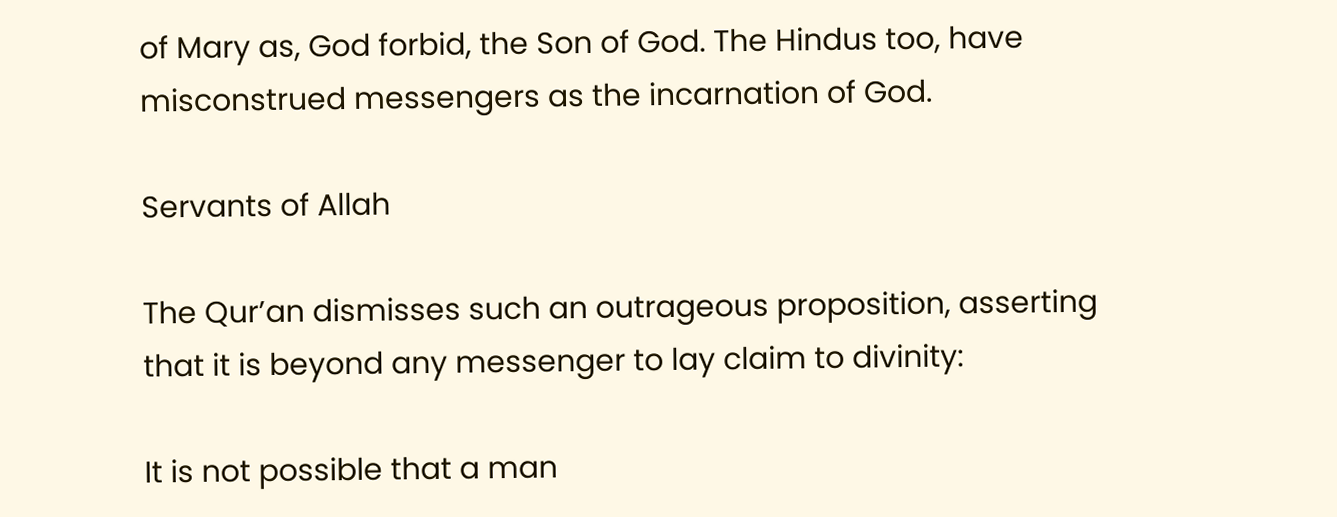of Mary as, God forbid, the Son of God. The Hindus too, have misconstrued messengers as the incarnation of God.

Servants of Allah

The Qur’an dismisses such an outrageous proposition, asserting that it is beyond any messenger to lay claim to divinity:

It is not possible that a man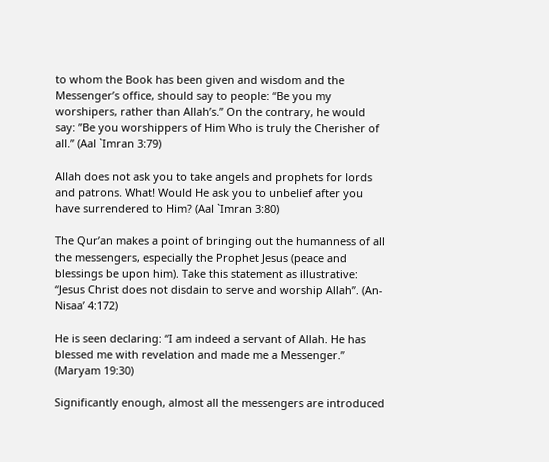to whom the Book has been given and wisdom and the Messenger’s office, should say to people: “Be you my worshipers, rather than Allah’s.” On the contrary, he would say: ”Be you worshippers of Him Who is truly the Cherisher of all.” (Aal `Imran 3:79)

Allah does not ask you to take angels and prophets for lords and patrons. What! Would He ask you to unbelief after you have surrendered to Him? (Aal `Imran 3:80)

The Qur’an makes a point of bringing out the humanness of all the messengers, especially the Prophet Jesus (peace and blessings be upon him). Take this statement as illustrative: “Jesus Christ does not disdain to serve and worship Allah”. (An-Nisaa’ 4:172)

He is seen declaring: “I am indeed a servant of Allah. He has blessed me with revelation and made me a Messenger.” (Maryam 19:30)

Significantly enough, almost all the messengers are introduced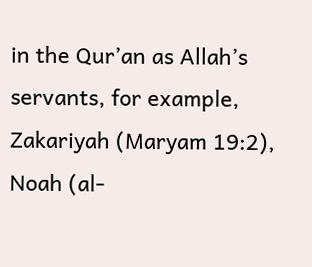in the Qur’an as Allah’s servants, for example, Zakariyah (Maryam 19:2), Noah (al-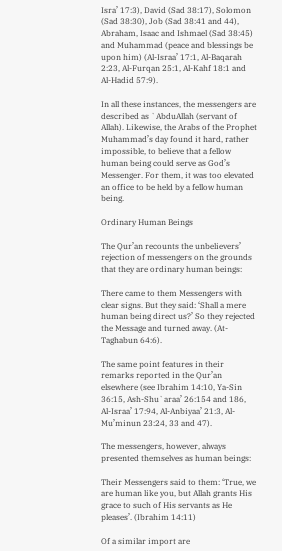Isra’ 17:3), David (Sad 38:17), Solomon (Sad 38:30), Job (Sad 38:41 and 44), Abraham, Isaac and Ishmael (Sad 38:45) and Muhammad (peace and blessings be upon him) (Al-Israa’ 17:1, Al-Baqarah 2:23, Al-Furqan 25:1, Al-Kahf 18:1 and Al-Hadid 57:9).

In all these instances, the messengers are described as `AbduAllah (servant of Allah). Likewise, the Arabs of the Prophet Muhammad’s day found it hard, rather impossible, to believe that a fellow human being could serve as God’s Messenger. For them, it was too elevated an office to be held by a fellow human being.

Ordinary Human Beings

The Qur’an recounts the unbelievers’ rejection of messengers on the grounds that they are ordinary human beings:

There came to them Messengers with clear signs. But they said: ‘Shall a mere human being direct us?’ So they rejected the Message and turned away. (At-Taghabun 64:6).

The same point features in their remarks reported in the Qur’an elsewhere (see Ibrahim 14:10, Ya-Sin 36:15, Ash-Shu`araa’ 26:154 and 186, Al-Israa’ 17:94, Al-Anbiyaa’ 21:3, Al-Mu’minun 23:24, 33 and 47).

The messengers, however, always presented themselves as human beings:

Their Messengers said to them: ‘True, we are human like you, but Allah grants His grace to such of His servants as He pleases’. (Ibrahim 14:11)

Of a similar import are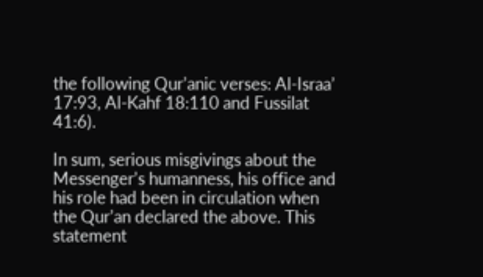the following Qur’anic verses: Al-Israa’ 17:93, Al-Kahf 18:110 and Fussilat 41:6).

In sum, serious misgivings about the Messenger’s humanness, his office and his role had been in circulation when the Qur’an declared the above. This statement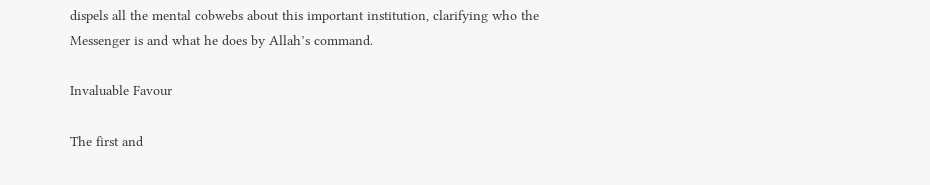dispels all the mental cobwebs about this important institution, clarifying who the Messenger is and what he does by Allah’s command.

Invaluable Favour

The first and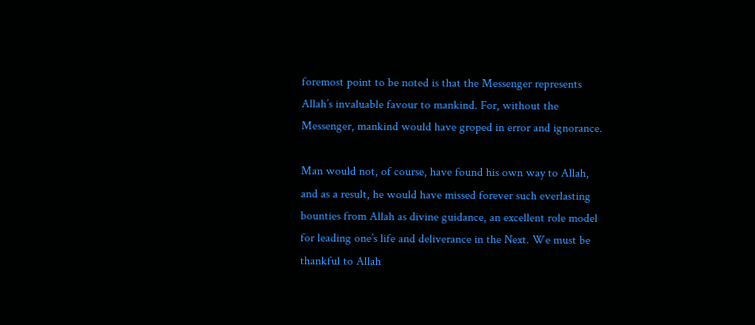foremost point to be noted is that the Messenger represents Allah’s invaluable favour to mankind. For, without the Messenger, mankind would have groped in error and ignorance.

Man would not, of course, have found his own way to Allah, and as a result, he would have missed forever such everlasting bounties from Allah as divine guidance, an excellent role model for leading one’s life and deliverance in the Next. We must be thankful to Allah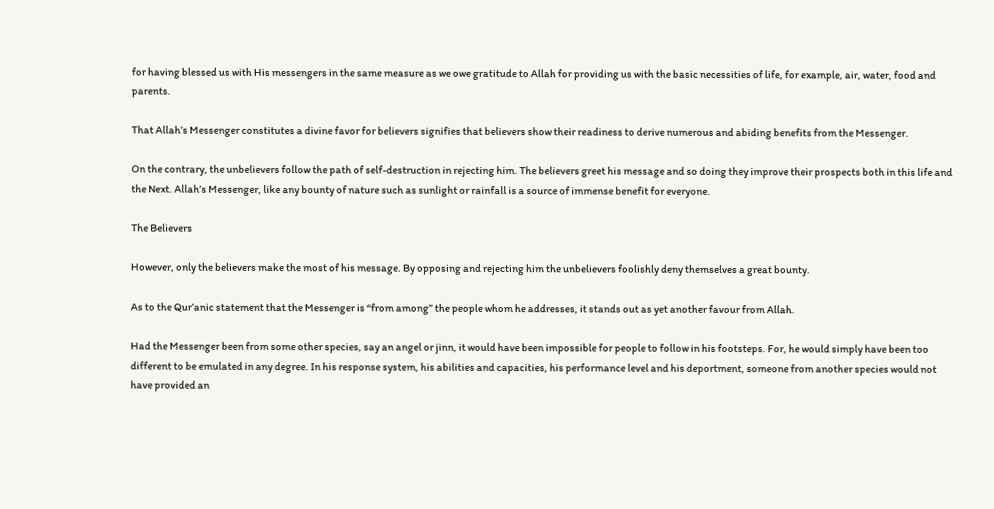for having blessed us with His messengers in the same measure as we owe gratitude to Allah for providing us with the basic necessities of life, for example, air, water, food and parents.

That Allah’s Messenger constitutes a divine favor for believers signifies that believers show their readiness to derive numerous and abiding benefits from the Messenger.

On the contrary, the unbelievers follow the path of self-destruction in rejecting him. The believers greet his message and so doing they improve their prospects both in this life and the Next. Allah’s Messenger, like any bounty of nature such as sunlight or rainfall is a source of immense benefit for everyone.

The Believers

However, only the believers make the most of his message. By opposing and rejecting him the unbelievers foolishly deny themselves a great bounty.

As to the Qur’anic statement that the Messenger is “from among” the people whom he addresses, it stands out as yet another favour from Allah.

Had the Messenger been from some other species, say an angel or jinn, it would have been impossible for people to follow in his footsteps. For, he would simply have been too different to be emulated in any degree. In his response system, his abilities and capacities, his performance level and his deportment, someone from another species would not have provided an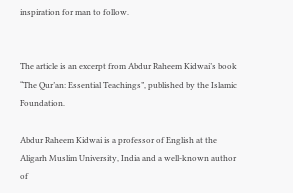inspiration for man to follow.


The article is an excerpt from Abdur Raheem Kidwai’s book “The Qur’an: Essential Teachings”, published by the Islamic Foundation.

Abdur Raheem Kidwai is a professor of English at the Aligarh Muslim University, India and a well-known author of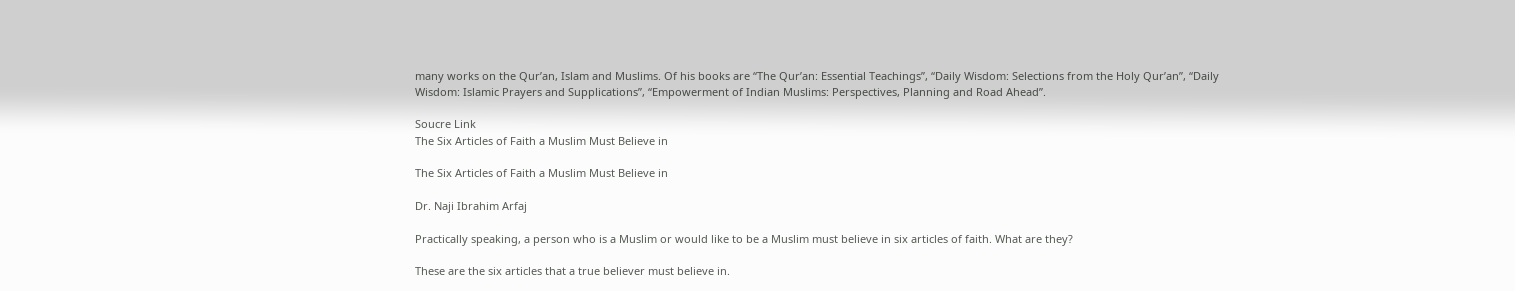many works on the Qur’an, Islam and Muslims. Of his books are “The Qur’an: Essential Teachings”, “Daily Wisdom: Selections from the Holy Qur’an”, “Daily Wisdom: Islamic Prayers and Supplications”, “Empowerment of Indian Muslims: Perspectives, Planning and Road Ahead”.

Soucre Link
The Six Articles of Faith a Muslim Must Believe in

The Six Articles of Faith a Muslim Must Believe in

Dr. Naji Ibrahim Arfaj

Practically speaking, a person who is a Muslim or would like to be a Muslim must believe in six articles of faith. What are they?

These are the six articles that a true believer must believe in.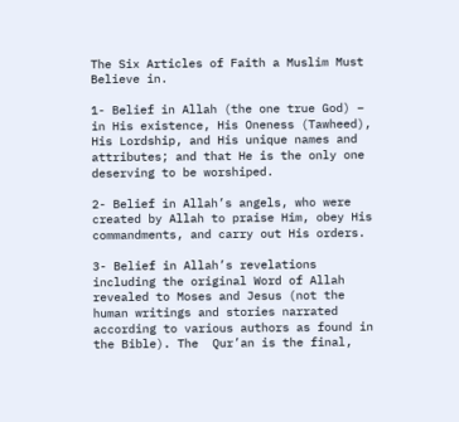The Six Articles of Faith a Muslim Must Believe in.

1- Belief in Allah (the one true God) – in His existence, His Oneness (Tawheed), His Lordship, and His unique names and attributes; and that He is the only one deserving to be worshiped.

2- Belief in Allah’s angels, who were created by Allah to praise Him, obey His commandments, and carry out His orders.

3- Belief in Allah’s revelations including the original Word of Allah revealed to Moses and Jesus (not the human writings and stories narrated according to various authors as found in the Bible). The  Qur’an is the final,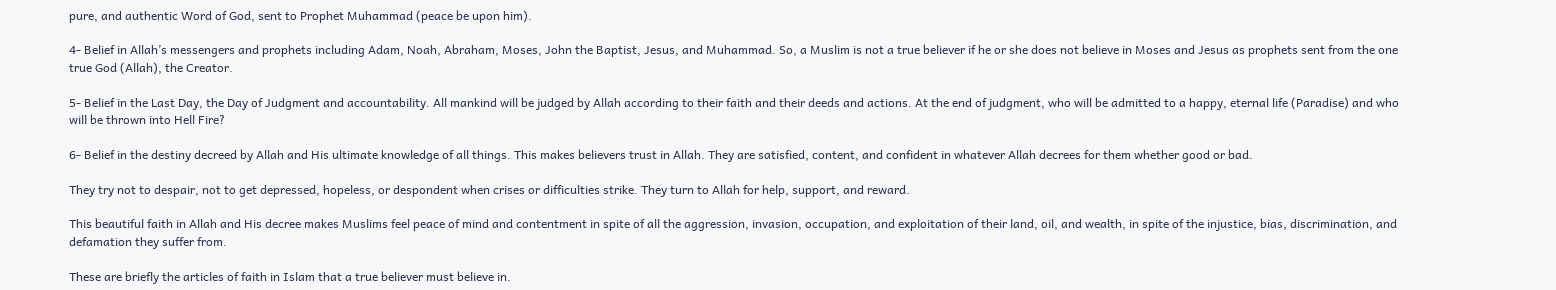pure, and authentic Word of God, sent to Prophet Muhammad (peace be upon him).

4- Belief in Allah’s messengers and prophets including Adam, Noah, Abraham, Moses, John the Baptist, Jesus, and Muhammad. So, a Muslim is not a true believer if he or she does not believe in Moses and Jesus as prophets sent from the one true God (Allah), the Creator.

5- Belief in the Last Day, the Day of Judgment and accountability. All mankind will be judged by Allah according to their faith and their deeds and actions. At the end of judgment, who will be admitted to a happy, eternal life (Paradise) and who will be thrown into Hell Fire?

6- Belief in the destiny decreed by Allah and His ultimate knowledge of all things. This makes believers trust in Allah. They are satisfied, content, and confident in whatever Allah decrees for them whether good or bad.

They try not to despair, not to get depressed, hopeless, or despondent when crises or difficulties strike. They turn to Allah for help, support, and reward.

This beautiful faith in Allah and His decree makes Muslims feel peace of mind and contentment in spite of all the aggression, invasion, occupation, and exploitation of their land, oil, and wealth, in spite of the injustice, bias, discrimination, and defamation they suffer from.

These are briefly the articles of faith in Islam that a true believer must believe in.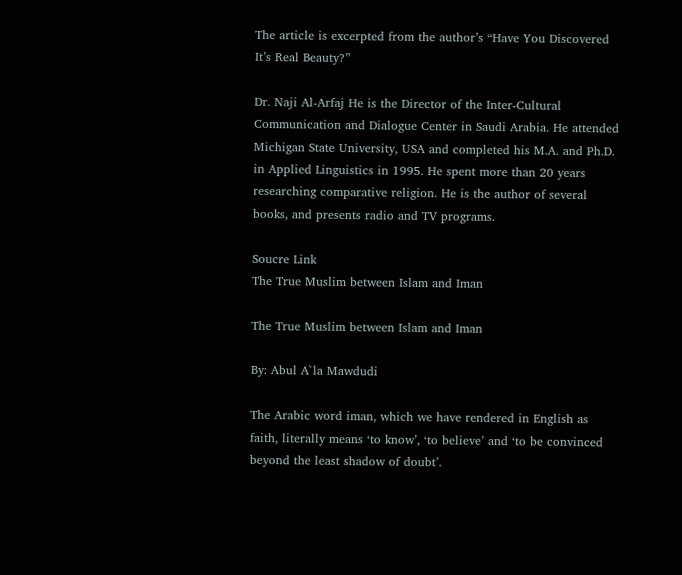The article is excerpted from the author’s “Have You Discovered It’s Real Beauty?”

Dr. Naji Al-Arfaj He is the Director of the Inter-Cultural Communication and Dialogue Center in Saudi Arabia. He attended Michigan State University, USA and completed his M.A. and Ph.D. in Applied Linguistics in 1995. He spent more than 20 years researching comparative religion. He is the author of several books, and presents radio and TV programs.

Soucre Link
The True Muslim between Islam and Iman

The True Muslim between Islam and Iman

By: Abul A`la Mawdudi

The Arabic word iman, which we have rendered in English as faith, literally means ‘to know’, ‘to believe’ and ‘to be convinced beyond the least shadow of doubt’.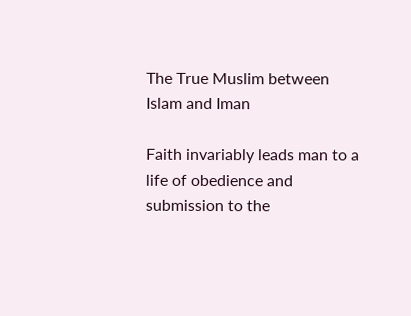The True Muslim between Islam and Iman

Faith invariably leads man to a life of obedience and submission to the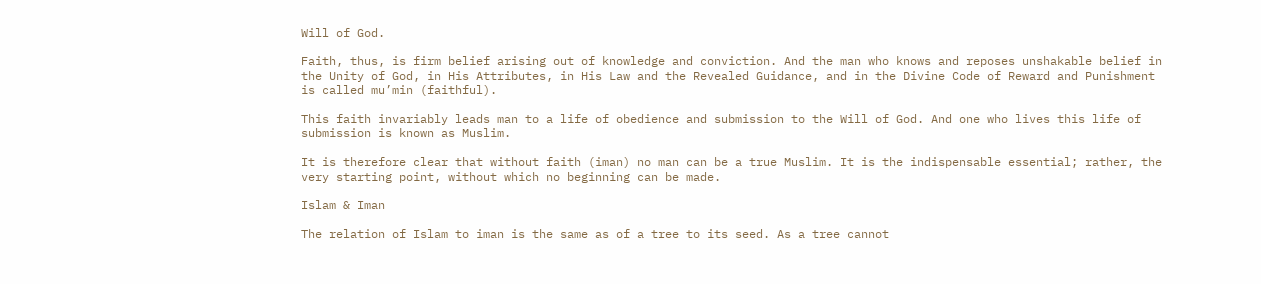Will of God.

Faith, thus, is firm belief arising out of knowledge and conviction. And the man who knows and reposes unshakable belief in the Unity of God, in His Attributes, in His Law and the Revealed Guidance, and in the Divine Code of Reward and Punishment is called mu’min (faithful).

This faith invariably leads man to a life of obedience and submission to the Will of God. And one who lives this life of submission is known as Muslim.

It is therefore clear that without faith (iman) no man can be a true Muslim. It is the indispensable essential; rather, the very starting point, without which no beginning can be made.

Islam & Iman

The relation of Islam to iman is the same as of a tree to its seed. As a tree cannot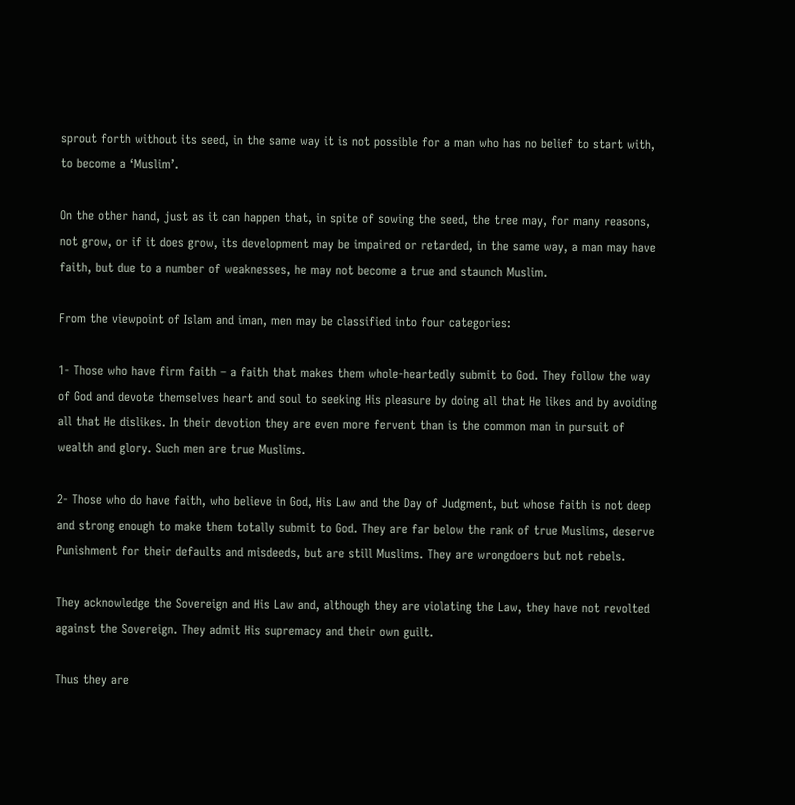sprout forth without its seed, in the same way it is not possible for a man who has no belief to start with, to become a ‘Muslim’.

On the other hand, just as it can happen that, in spite of sowing the seed, the tree may, for many reasons, not grow, or if it does grow, its development may be impaired or retarded, in the same way, a man may have faith, but due to a number of weaknesses, he may not become a true and staunch Muslim.

From the viewpoint of Islam and iman, men may be classified into four categories:

1- Those who have firm faith – a faith that makes them whole-heartedly submit to God. They follow the way of God and devote themselves heart and soul to seeking His pleasure by doing all that He likes and by avoiding all that He dislikes. In their devotion they are even more fervent than is the common man in pursuit of wealth and glory. Such men are true Muslims.

2- Those who do have faith, who believe in God, His Law and the Day of Judgment, but whose faith is not deep and strong enough to make them totally submit to God. They are far below the rank of true Muslims, deserve Punishment for their defaults and misdeeds, but are still Muslims. They are wrongdoers but not rebels.

They acknowledge the Sovereign and His Law and, although they are violating the Law, they have not revolted against the Sovereign. They admit His supremacy and their own guilt.

Thus they are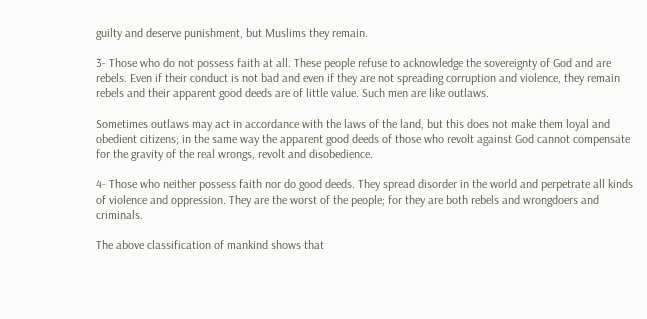guilty and deserve punishment, but Muslims they remain.

3- Those who do not possess faith at all. These people refuse to acknowledge the sovereignty of God and are rebels. Even if their conduct is not bad and even if they are not spreading corruption and violence, they remain rebels and their apparent good deeds are of little value. Such men are like outlaws.

Sometimes outlaws may act in accordance with the laws of the land, but this does not make them loyal and obedient citizens; in the same way the apparent good deeds of those who revolt against God cannot compensate for the gravity of the real wrongs, revolt and disobedience.

4- Those who neither possess faith nor do good deeds. They spread disorder in the world and perpetrate all kinds of violence and oppression. They are the worst of the people; for they are both rebels and wrongdoers and criminals.

The above classification of mankind shows that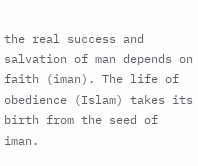the real success and salvation of man depends on faith (iman). The life of obedience (Islam) takes its birth from the seed of iman.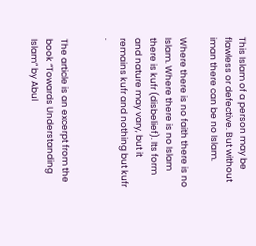This Islam of a person may be flawless or defective. But without iman there can be no Islam.

Where there is no faith there is no Islam. Where there is no Islam there is kufr (disbelief). Its form and nature may vary, but it remains kufr and nothing but kufr .


The article is an excerpt from the book “Towards Understanding Islam” by Abul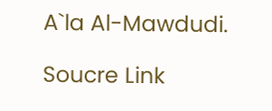A`la Al-Mawdudi.

Soucre Link